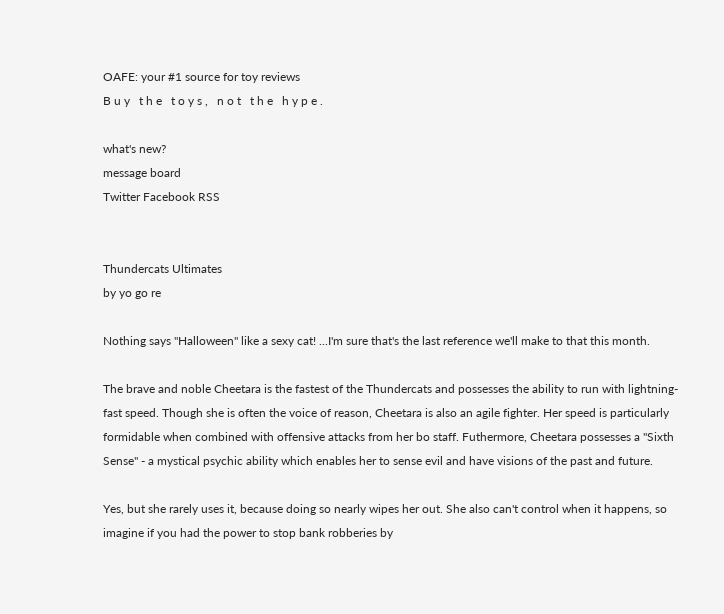OAFE: your #1 source for toy reviews
B u y   t h e   t o y s ,   n o t   t h e   h y p e .

what's new?
message board
Twitter Facebook RSS


Thundercats Ultimates
by yo go re

Nothing says "Halloween" like a sexy cat! ...I'm sure that's the last reference we'll make to that this month.

The brave and noble Cheetara is the fastest of the Thundercats and possesses the ability to run with lightning-fast speed. Though she is often the voice of reason, Cheetara is also an agile fighter. Her speed is particularly formidable when combined with offensive attacks from her bo staff. Futhermore, Cheetara possesses a "Sixth Sense" - a mystical psychic ability which enables her to sense evil and have visions of the past and future.

Yes, but she rarely uses it, because doing so nearly wipes her out. She also can't control when it happens, so imagine if you had the power to stop bank robberies by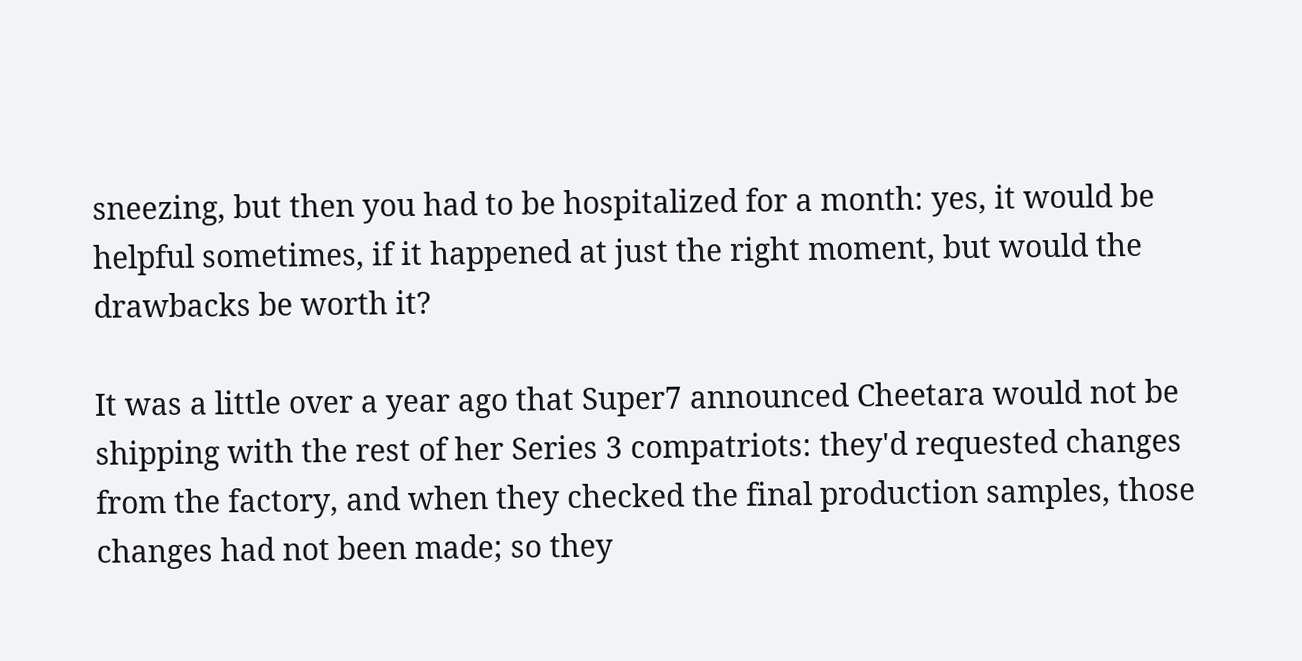sneezing, but then you had to be hospitalized for a month: yes, it would be helpful sometimes, if it happened at just the right moment, but would the drawbacks be worth it?

It was a little over a year ago that Super7 announced Cheetara would not be shipping with the rest of her Series 3 compatriots: they'd requested changes from the factory, and when they checked the final production samples, those changes had not been made; so they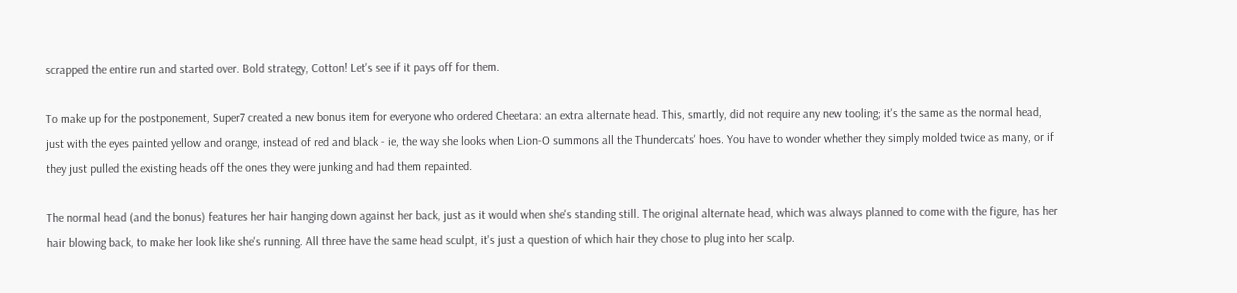scrapped the entire run and started over. Bold strategy, Cotton! Let's see if it pays off for them.

To make up for the postponement, Super7 created a new bonus item for everyone who ordered Cheetara: an extra alternate head. This, smartly, did not require any new tooling; it's the same as the normal head, just with the eyes painted yellow and orange, instead of red and black - ie, the way she looks when Lion-O summons all the Thundercats' hoes. You have to wonder whether they simply molded twice as many, or if they just pulled the existing heads off the ones they were junking and had them repainted.

The normal head (and the bonus) features her hair hanging down against her back, just as it would when she's standing still. The original alternate head, which was always planned to come with the figure, has her hair blowing back, to make her look like she's running. All three have the same head sculpt, it's just a question of which hair they chose to plug into her scalp.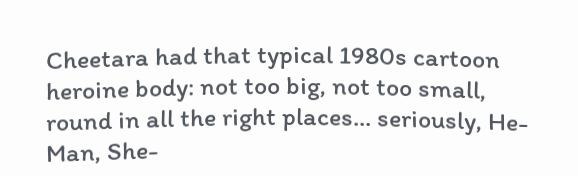Cheetara had that typical 1980s cartoon heroine body: not too big, not too small, round in all the right places... seriously, He-Man, She-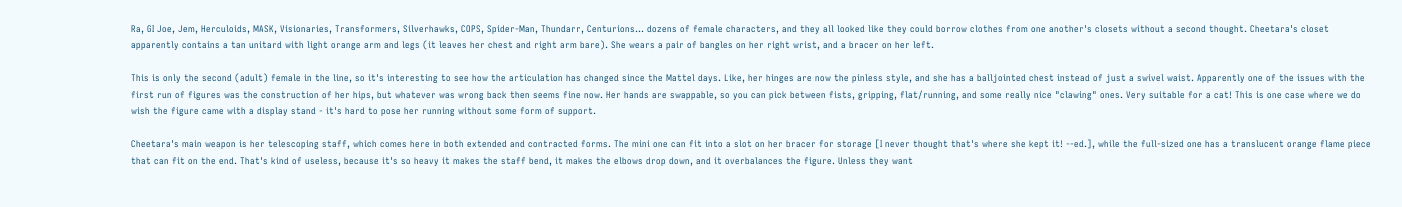Ra, GI Joe, Jem, Herculoids, MASK, Visionaries, Transformers, Silverhawks, COPS, Spider-Man, Thundarr, Centurions... dozens of female characters, and they all looked like they could borrow clothes from one another's closets without a second thought. Cheetara's closet apparently contains a tan unitard with light orange arm and legs (it leaves her chest and right arm bare). She wears a pair of bangles on her right wrist, and a bracer on her left.

This is only the second (adult) female in the line, so it's interesting to see how the articulation has changed since the Mattel days. Like, her hinges are now the pinless style, and she has a balljointed chest instead of just a swivel waist. Apparently one of the issues with the first run of figures was the construction of her hips, but whatever was wrong back then seems fine now. Her hands are swappable, so you can pick between fists, gripping, flat/running, and some really nice "clawing" ones. Very suitable for a cat! This is one case where we do wish the figure came with a display stand - it's hard to pose her running without some form of support.

Cheetara's main weapon is her telescoping staff, which comes here in both extended and contracted forms. The mini one can fit into a slot on her bracer for storage [I never thought that's where she kept it! --ed.], while the full-sized one has a translucent orange flame piece that can fit on the end. That's kind of useless, because it's so heavy it makes the staff bend, it makes the elbows drop down, and it overbalances the figure. Unless they want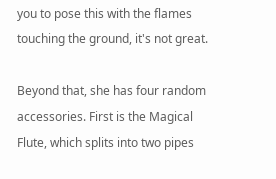you to pose this with the flames touching the ground, it's not great.

Beyond that, she has four random accessories. First is the Magical Flute, which splits into two pipes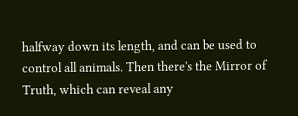halfway down its length, and can be used to control all animals. Then there's the Mirror of Truth, which can reveal any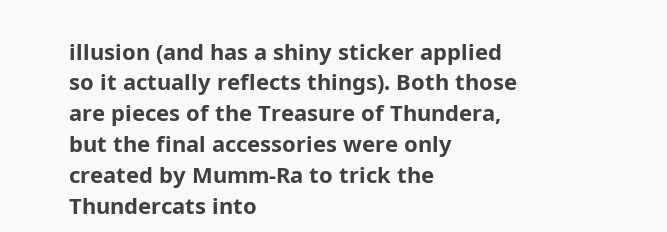illusion (and has a shiny sticker applied so it actually reflects things). Both those are pieces of the Treasure of Thundera, but the final accessories were only created by Mumm-Ra to trick the Thundercats into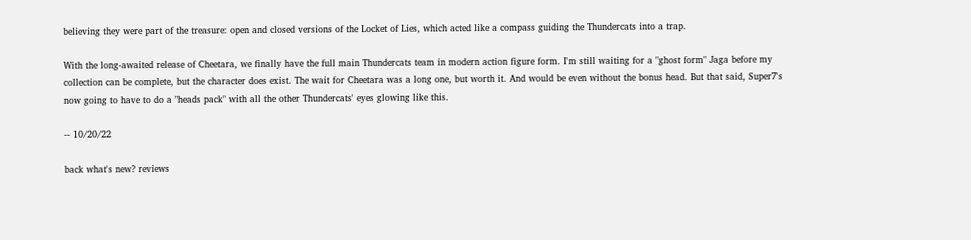believing they were part of the treasure: open and closed versions of the Locket of Lies, which acted like a compass guiding the Thundercats into a trap.

With the long-awaited release of Cheetara, we finally have the full main Thundercats team in modern action figure form. I'm still waiting for a "ghost form" Jaga before my collection can be complete, but the character does exist. The wait for Cheetara was a long one, but worth it. And would be even without the bonus head. But that said, Super7's now going to have to do a "heads pack" with all the other Thundercats' eyes glowing like this.

-- 10/20/22

back what's new? reviews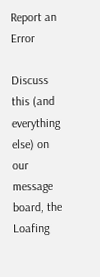Report an Error

Discuss this (and everything else) on our message board, the Loafing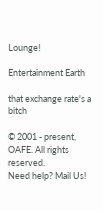Lounge!

Entertainment Earth

that exchange rate's a bitch

© 2001 - present, OAFE. All rights reserved.
Need help? Mail Us!